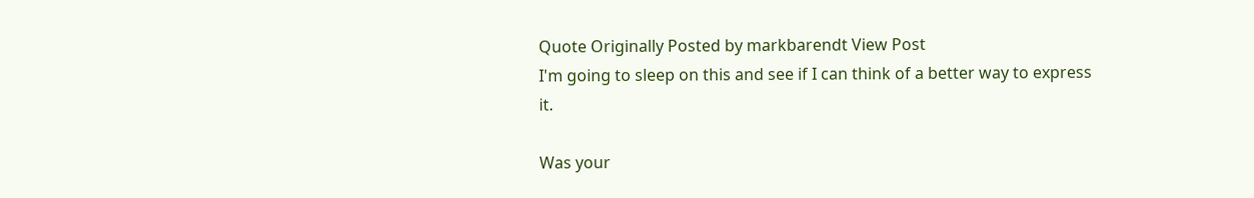Quote Originally Posted by markbarendt View Post
I'm going to sleep on this and see if I can think of a better way to express it.

Was your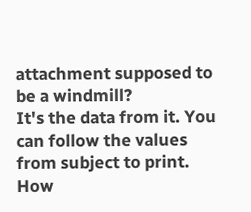attachment supposed to be a windmill?
It's the data from it. You can follow the values from subject to print. How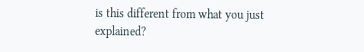is this different from what you just explained?